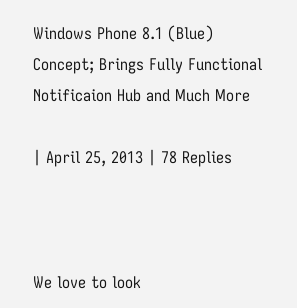Windows Phone 8.1 (Blue) Concept; Brings Fully Functional Notificaion Hub and Much More

| April 25, 2013 | 78 Replies



We love to look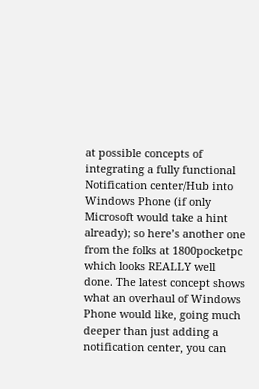at possible concepts of integrating a fully functional Notification center/Hub into Windows Phone (if only Microsoft would take a hint already); so here’s another one from the folks at 1800pocketpc which looks REALLY well done. The latest concept shows what an overhaul of Windows Phone would like, going much deeper than just adding a notification center, you can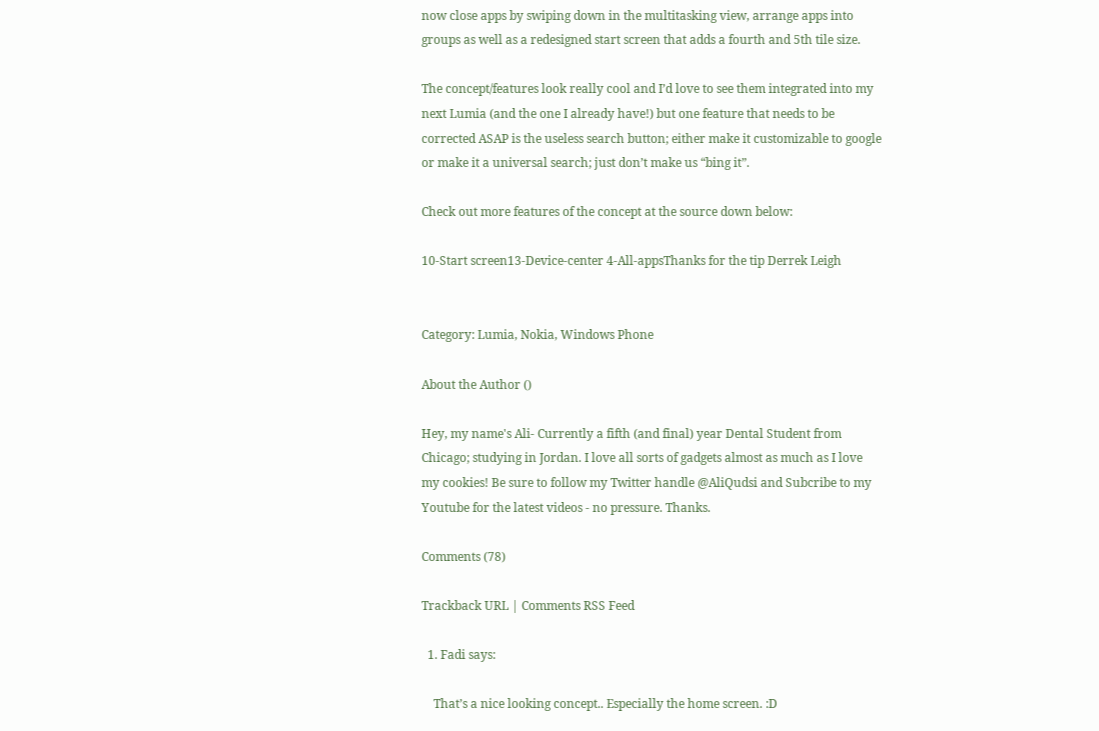now close apps by swiping down in the multitasking view, arrange apps into groups as well as a redesigned start screen that adds a fourth and 5th tile size.

The concept/features look really cool and I’d love to see them integrated into my next Lumia (and the one I already have!) but one feature that needs to be corrected ASAP is the useless search button; either make it customizable to google or make it a universal search; just don’t make us “bing it”.

Check out more features of the concept at the source down below:

10-Start screen13-Device-center 4-All-appsThanks for the tip Derrek Leigh


Category: Lumia, Nokia, Windows Phone

About the Author ()

Hey, my name's Ali- Currently a fifth (and final) year Dental Student from Chicago; studying in Jordan. I love all sorts of gadgets almost as much as I love my cookies! Be sure to follow my Twitter handle @AliQudsi and Subcribe to my Youtube for the latest videos - no pressure. Thanks.

Comments (78)

Trackback URL | Comments RSS Feed

  1. Fadi says:

    That’s a nice looking concept.. Especially the home screen. :D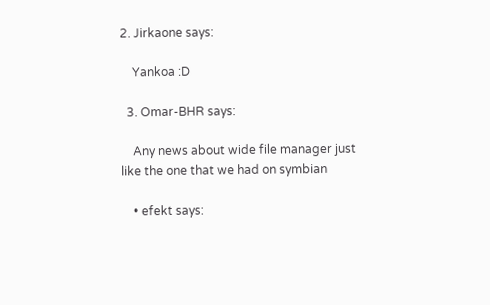2. Jirkaone says:

    Yankoa :D

  3. Omar-BHR says:

    Any news about wide file manager just like the one that we had on symbian

    • efekt says: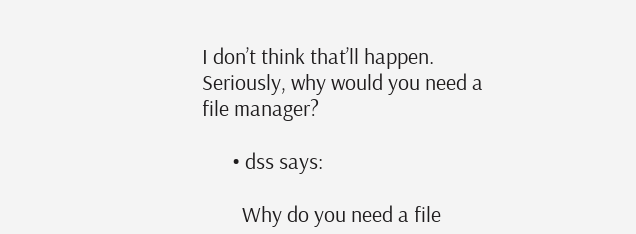I don’t think that’ll happen. Seriously, why would you need a file manager?

      • dss says:

        Why do you need a file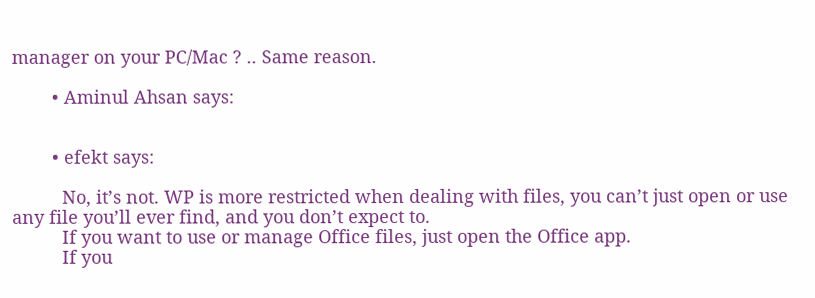manager on your PC/Mac ? .. Same reason.

        • Aminul Ahsan says:


        • efekt says:

          No, it’s not. WP is more restricted when dealing with files, you can’t just open or use any file you’ll ever find, and you don’t expect to.
          If you want to use or manage Office files, just open the Office app.
          If you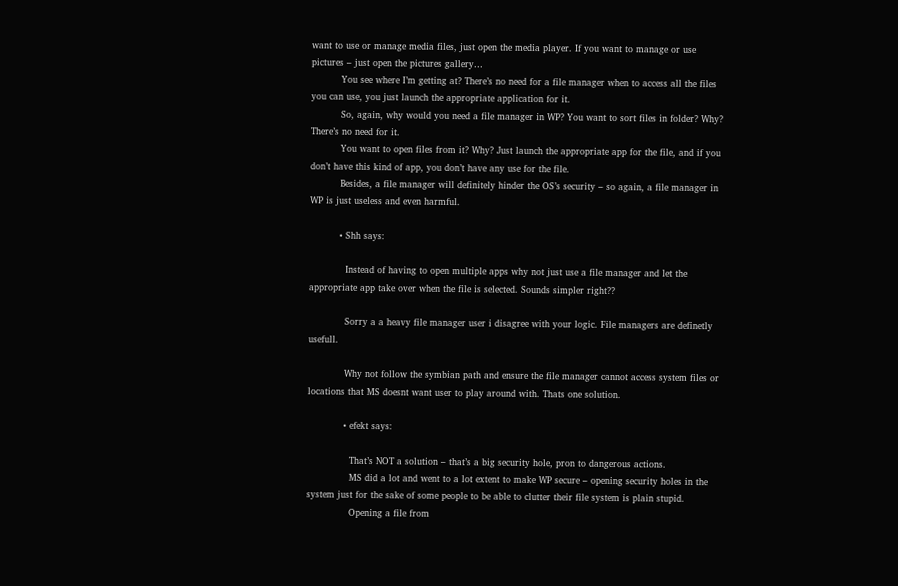want to use or manage media files, just open the media player. If you want to manage or use pictures – just open the pictures gallery…
          You see where I’m getting at? There’s no need for a file manager when to access all the files you can use, you just launch the appropriate application for it.
          So, again, why would you need a file manager in WP? You want to sort files in folder? Why? There’s no need for it.
          You want to open files from it? Why? Just launch the appropriate app for the file, and if you don’t have this kind of app, you don’t have any use for the file.
          Besides, a file manager will definitely hinder the OS’s security – so again, a file manager in WP is just useless and even harmful.

          • Shh says:

            Instead of having to open multiple apps why not just use a file manager and let the appropriate app take over when the file is selected. Sounds simpler right??

            Sorry a a heavy file manager user i disagree with your logic. File managers are definetly usefull.

            Why not follow the symbian path and ensure the file manager cannot access system files or locations that MS doesnt want user to play around with. Thats one solution.

            • efekt says:

              That’s NOT a solution – that’s a big security hole, pron to dangerous actions.
              MS did a lot and went to a lot extent to make WP secure – opening security holes in the system just for the sake of some people to be able to clutter their file system is plain stupid.
              Opening a file from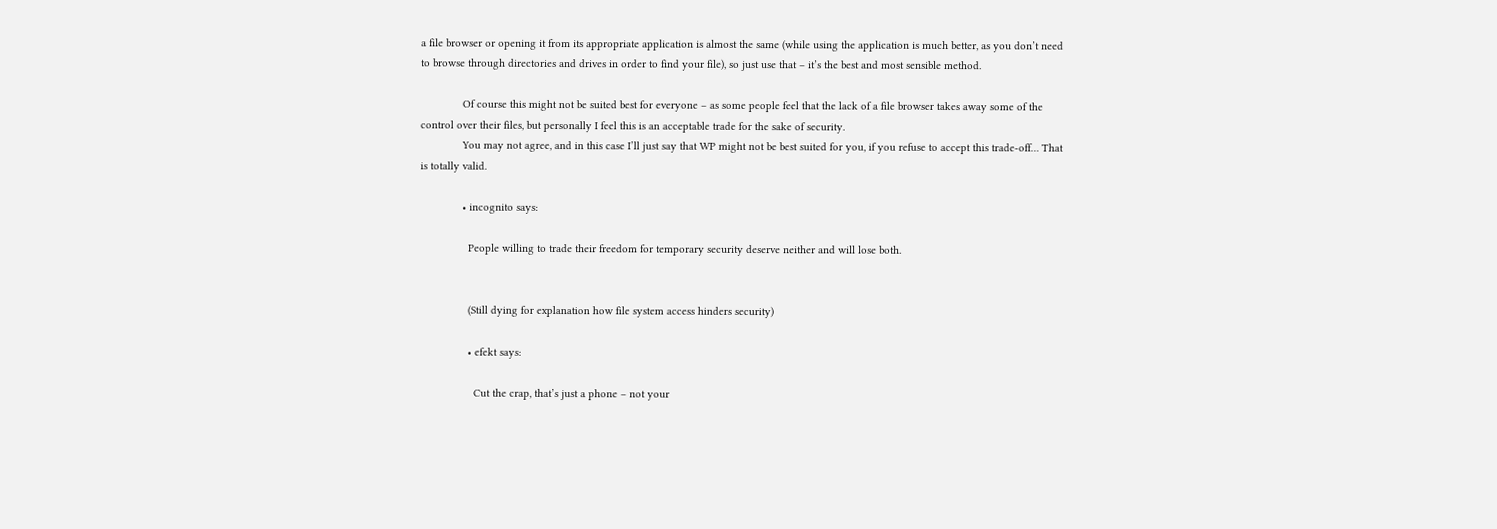a file browser or opening it from its appropriate application is almost the same (while using the application is much better, as you don’t need to browse through directories and drives in order to find your file), so just use that – it’s the best and most sensible method.

              Of course this might not be suited best for everyone – as some people feel that the lack of a file browser takes away some of the control over their files, but personally I feel this is an acceptable trade for the sake of security.
              You may not agree, and in this case I’ll just say that WP might not be best suited for you, if you refuse to accept this trade-off… That is totally valid.

              • incognito says:

                People willing to trade their freedom for temporary security deserve neither and will lose both.


                (Still dying for explanation how file system access hinders security)

                • efekt says:

                  Cut the crap, that’s just a phone – not your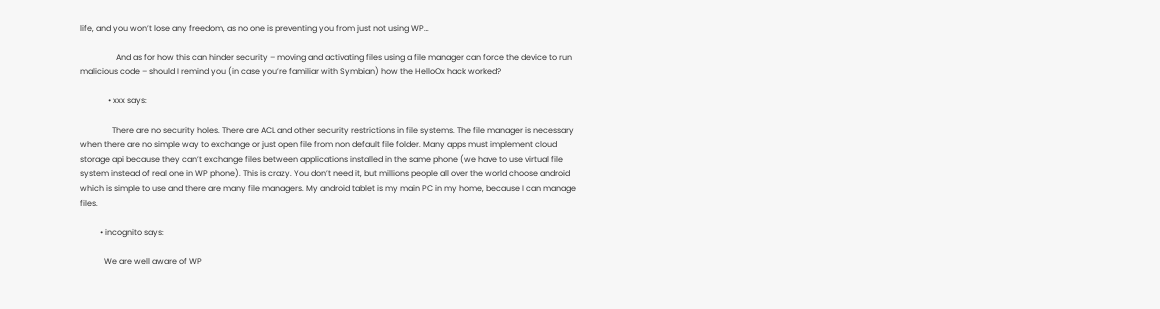life, and you won’t lose any freedom, as no one is preventing you from just not using WP…

                  And as for how this can hinder security – moving and activating files using a file manager can force the device to run malicious code – should I remind you (in case you’re familiar with Symbian) how the HelloOx hack worked?

              • xxx says:

                There are no security holes. There are ACL and other security restrictions in file systems. The file manager is necessary when there are no simple way to exchange or just open file from non default file folder. Many apps must implement cloud storage api because they can’t exchange files between applications installed in the same phone (we have to use virtual file system instead of real one in WP phone). This is crazy. You don’t need it, but millions people all over the world choose android which is simple to use and there are many file managers. My android tablet is my main PC in my home, because I can manage files.

          • incognito says:

            We are well aware of WP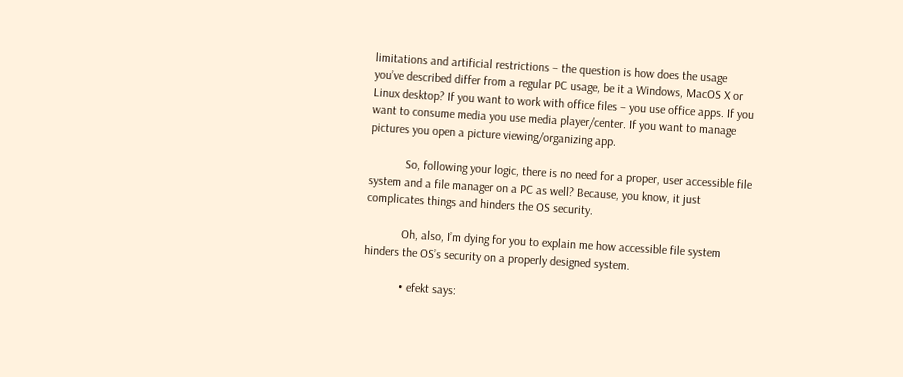limitations and artificial restrictions – the question is how does the usage you’ve described differ from a regular PC usage, be it a Windows, MacOS X or Linux desktop? If you want to work with office files – you use office apps. If you want to consume media you use media player/center. If you want to manage pictures you open a picture viewing/organizing app.

            So, following your logic, there is no need for a proper, user accessible file system and a file manager on a PC as well? Because, you know, it just complicates things and hinders the OS security.

            Oh, also, I’m dying for you to explain me how accessible file system hinders the OS’s security on a properly designed system.

            • efekt says: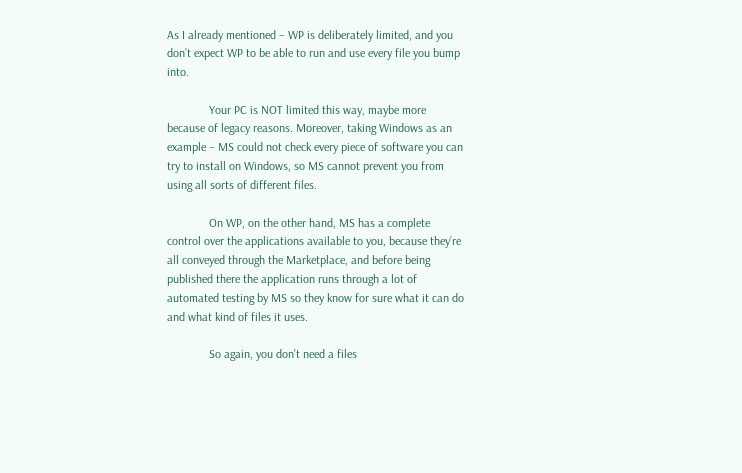As I already mentioned – WP is deliberately limited, and you don’t expect WP to be able to run and use every file you bump into.

              Your PC is NOT limited this way, maybe more because of legacy reasons. Moreover, taking Windows as an example – MS could not check every piece of software you can try to install on Windows, so MS cannot prevent you from using all sorts of different files.

              On WP, on the other hand, MS has a complete control over the applications available to you, because they’re all conveyed through the Marketplace, and before being published there the application runs through a lot of automated testing by MS so they know for sure what it can do and what kind of files it uses.

              So again, you don’t need a files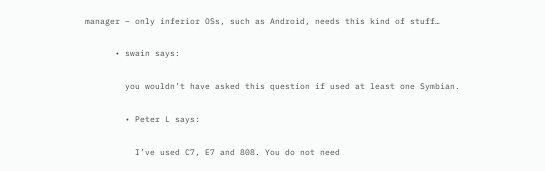manager – only inferior OSs, such as Android, needs this kind of stuff…

      • swain says:

        you wouldn’t have asked this question if used at least one Symbian.

        • Peter L says:

          I’ve used C7, E7 and 808. You do not need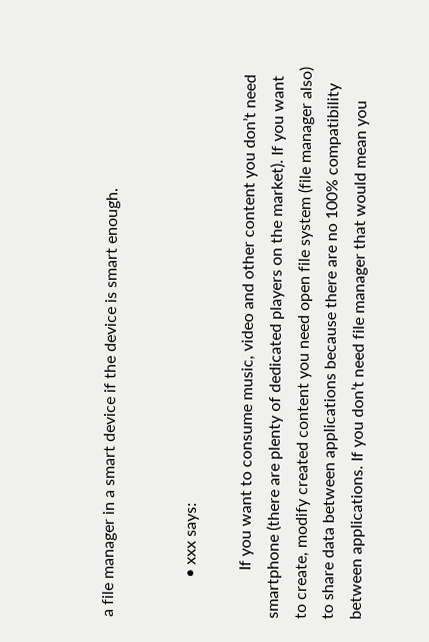a file manager in a smart device if the device is smart enough.


          • xxx says:

            If you want to consume music, video and other content you don’t need smartphone (there are plenty of dedicated players on the market). If you want to create, modify created content you need open file system (file manager also) to share data between applications because there are no 100% compatibility between applications. If you don’t need file manager that would mean you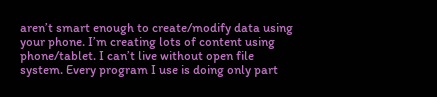aren’t smart enough to create/modify data using your phone. I’m creating lots of content using phone/tablet. I can’t live without open file system. Every program I use is doing only part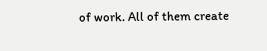of work. All of them create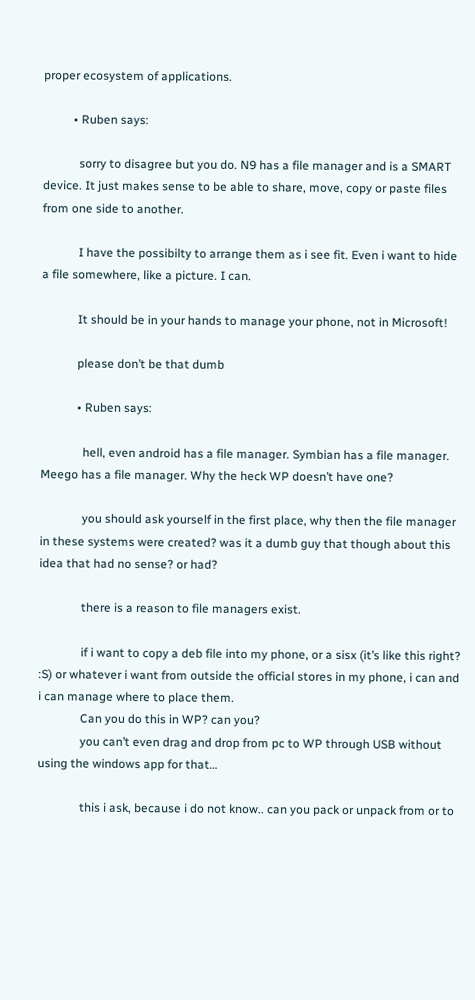proper ecosystem of applications.

          • Ruben says:

            sorry to disagree but you do. N9 has a file manager and is a SMART device. It just makes sense to be able to share, move, copy or paste files from one side to another.

            I have the possibilty to arrange them as i see fit. Even i want to hide a file somewhere, like a picture. I can.

            It should be in your hands to manage your phone, not in Microsoft!

            please don’t be that dumb

            • Ruben says:

              hell, even android has a file manager. Symbian has a file manager. Meego has a file manager. Why the heck WP doesn’t have one?

              you should ask yourself in the first place, why then the file manager in these systems were created? was it a dumb guy that though about this idea that had no sense? or had?

              there is a reason to file managers exist.

              if i want to copy a deb file into my phone, or a sisx (it’s like this right? :S) or whatever i want from outside the official stores in my phone, i can and i can manage where to place them.
              Can you do this in WP? can you?
              you can’t even drag and drop from pc to WP through USB without using the windows app for that…

              this i ask, because i do not know.. can you pack or unpack from or to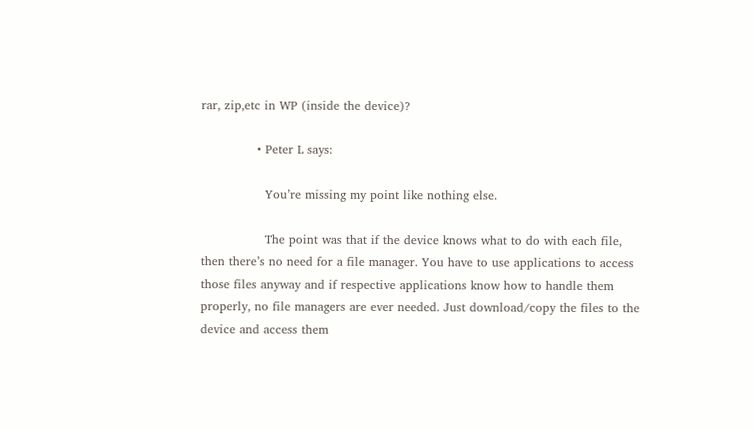rar, zip,etc in WP (inside the device)?

              • Peter L says:

                You’re missing my point like nothing else.

                The point was that if the device knows what to do with each file, then there’s no need for a file manager. You have to use applications to access those files anyway and if respective applications know how to handle them properly, no file managers are ever needed. Just download/copy the files to the device and access them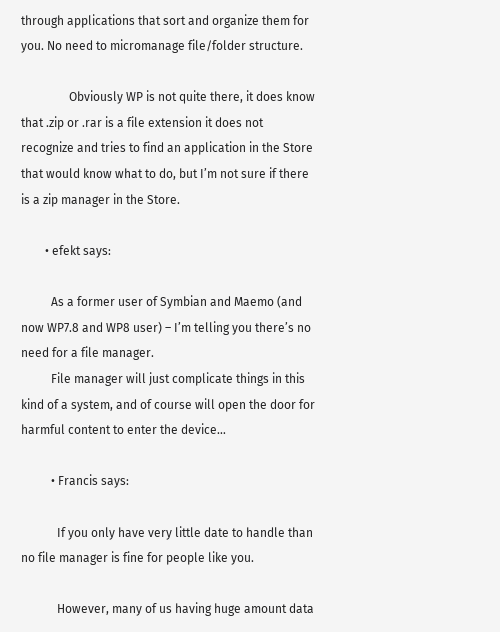through applications that sort and organize them for you. No need to micromanage file/folder structure.

                Obviously WP is not quite there, it does know that .zip or .rar is a file extension it does not recognize and tries to find an application in the Store that would know what to do, but I’m not sure if there is a zip manager in the Store.

        • efekt says:

          As a former user of Symbian and Maemo (and now WP7.8 and WP8 user) – I’m telling you there’s no need for a file manager.
          File manager will just complicate things in this kind of a system, and of course will open the door for harmful content to enter the device…

          • Francis says:

            If you only have very little date to handle than no file manager is fine for people like you.

            However, many of us having huge amount data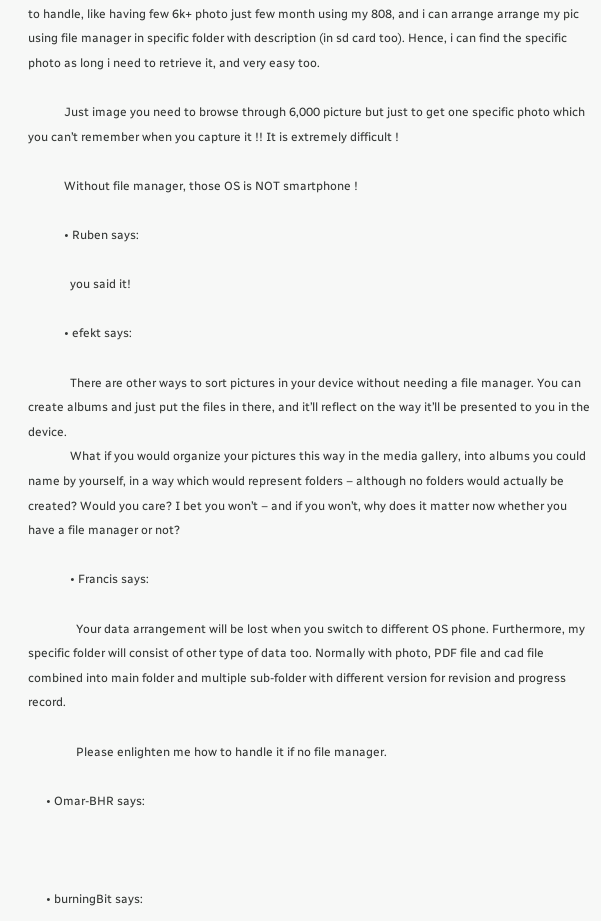to handle, like having few 6k+ photo just few month using my 808, and i can arrange arrange my pic using file manager in specific folder with description (in sd card too). Hence, i can find the specific photo as long i need to retrieve it, and very easy too.

            Just image you need to browse through 6,000 picture but just to get one specific photo which you can’t remember when you capture it !! It is extremely difficult !

            Without file manager, those OS is NOT smartphone !

            • Ruben says:

              you said it!

            • efekt says:

              There are other ways to sort pictures in your device without needing a file manager. You can create albums and just put the files in there, and it’ll reflect on the way it’ll be presented to you in the device.
              What if you would organize your pictures this way in the media gallery, into albums you could name by yourself, in a way which would represent folders – although no folders would actually be created? Would you care? I bet you won’t – and if you won’t, why does it matter now whether you have a file manager or not?

              • Francis says:

                Your data arrangement will be lost when you switch to different OS phone. Furthermore, my specific folder will consist of other type of data too. Normally with photo, PDF file and cad file combined into main folder and multiple sub-folder with different version for revision and progress record.

                Please enlighten me how to handle it if no file manager.

      • Omar-BHR says:



      • burningBit says: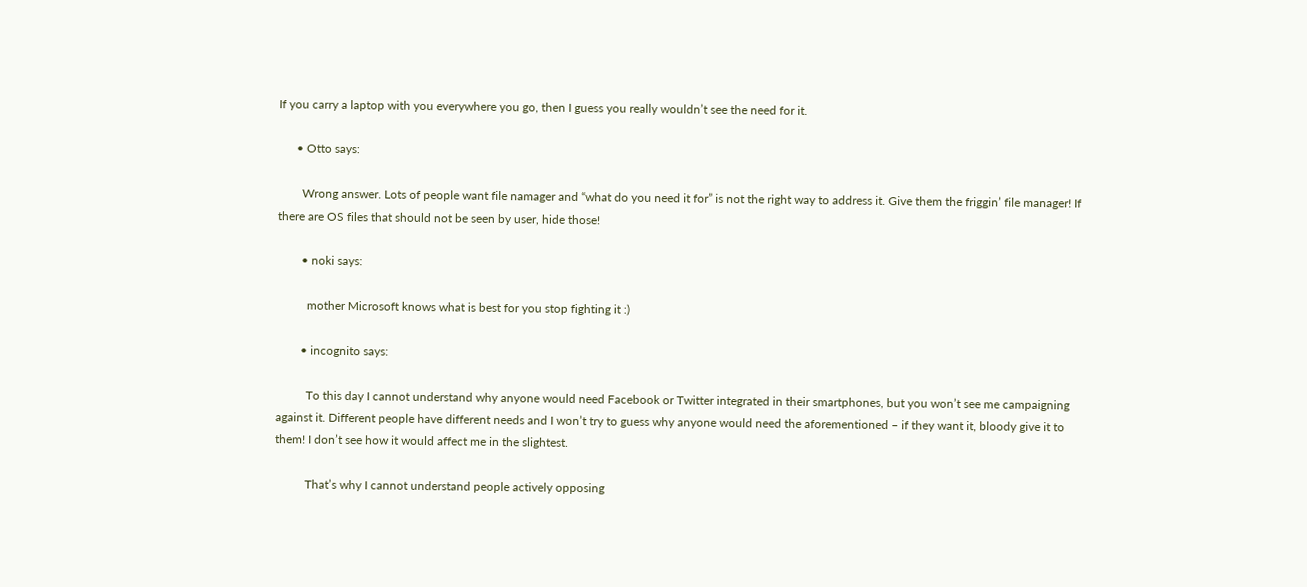If you carry a laptop with you everywhere you go, then I guess you really wouldn’t see the need for it.

      • Otto says:

        Wrong answer. Lots of people want file namager and “what do you need it for” is not the right way to address it. Give them the friggin’ file manager! If there are OS files that should not be seen by user, hide those!

        • noki says:

          mother Microsoft knows what is best for you stop fighting it :)

        • incognito says:

          To this day I cannot understand why anyone would need Facebook or Twitter integrated in their smartphones, but you won’t see me campaigning against it. Different people have different needs and I won’t try to guess why anyone would need the aforementioned – if they want it, bloody give it to them! I don’t see how it would affect me in the slightest.

          That’s why I cannot understand people actively opposing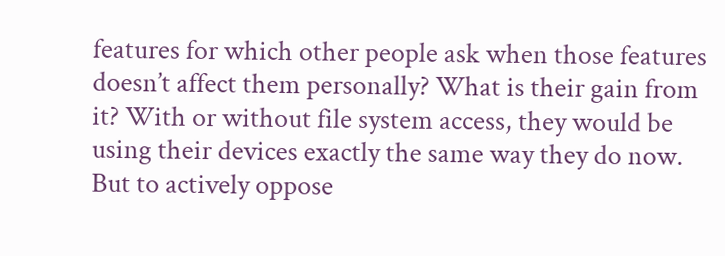features for which other people ask when those features doesn’t affect them personally? What is their gain from it? With or without file system access, they would be using their devices exactly the same way they do now. But to actively oppose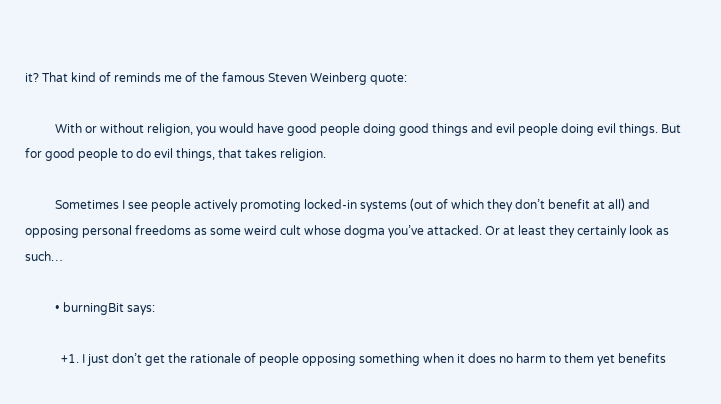it? That kind of reminds me of the famous Steven Weinberg quote:

          With or without religion, you would have good people doing good things and evil people doing evil things. But for good people to do evil things, that takes religion.

          Sometimes I see people actively promoting locked-in systems (out of which they don’t benefit at all) and opposing personal freedoms as some weird cult whose dogma you’ve attacked. Or at least they certainly look as such…

          • burningBit says:

            +1. I just don’t get the rationale of people opposing something when it does no harm to them yet benefits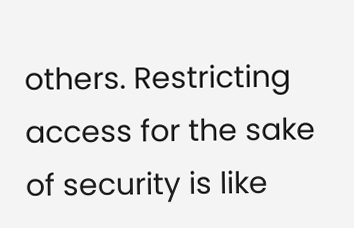others. Restricting access for the sake of security is like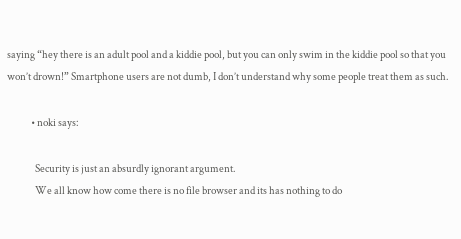saying “hey there is an adult pool and a kiddie pool, but you can only swim in the kiddie pool so that you won’t drown!” Smartphone users are not dumb, I don’t understand why some people treat them as such.

            • noki says:

              Security is just an absurdly ignorant argument.
              We all know how come there is no file browser and its has nothing to do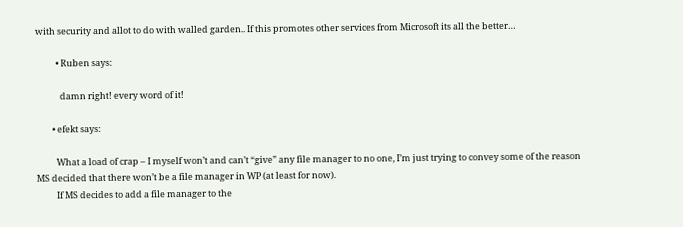with security and allot to do with walled garden.. If this promotes other services from Microsoft its all the better…

          • Ruben says:

            damn right! every word of it!

        • efekt says:

          What a load of crap – I myself won’t and can’t “give” any file manager to no one, I’m just trying to convey some of the reason MS decided that there won’t be a file manager in WP (at least for now).
          If MS decides to add a file manager to the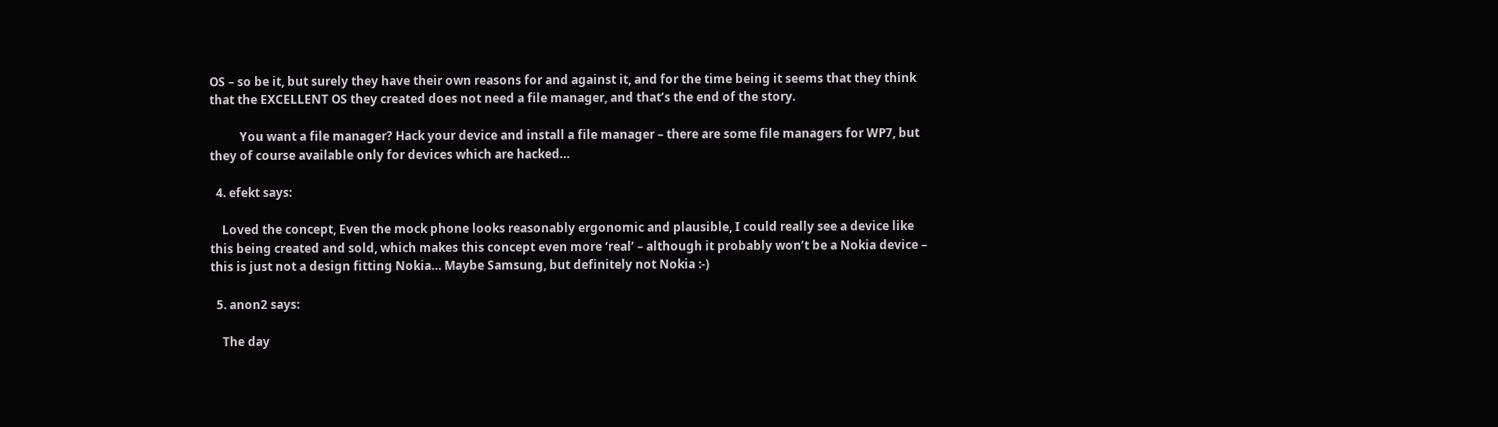OS – so be it, but surely they have their own reasons for and against it, and for the time being it seems that they think that the EXCELLENT OS they created does not need a file manager, and that’s the end of the story.

          You want a file manager? Hack your device and install a file manager – there are some file managers for WP7, but they of course available only for devices which are hacked…

  4. efekt says:

    Loved the concept, Even the mock phone looks reasonably ergonomic and plausible, I could really see a device like this being created and sold, which makes this concept even more ‘real’ – although it probably won’t be a Nokia device – this is just not a design fitting Nokia… Maybe Samsung, but definitely not Nokia :-)

  5. anon2 says:

    The day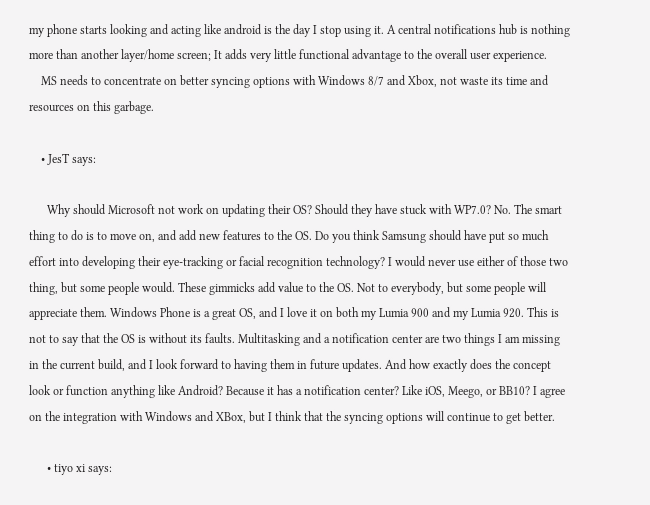my phone starts looking and acting like android is the day I stop using it. A central notifications hub is nothing more than another layer/home screen; It adds very little functional advantage to the overall user experience.
    MS needs to concentrate on better syncing options with Windows 8/7 and Xbox, not waste its time and resources on this garbage.

    • JesT says:

      Why should Microsoft not work on updating their OS? Should they have stuck with WP7.0? No. The smart thing to do is to move on, and add new features to the OS. Do you think Samsung should have put so much effort into developing their eye-tracking or facial recognition technology? I would never use either of those two thing, but some people would. These gimmicks add value to the OS. Not to everybody, but some people will appreciate them. Windows Phone is a great OS, and I love it on both my Lumia 900 and my Lumia 920. This is not to say that the OS is without its faults. Multitasking and a notification center are two things I am missing in the current build, and I look forward to having them in future updates. And how exactly does the concept look or function anything like Android? Because it has a notification center? Like iOS, Meego, or BB10? I agree on the integration with Windows and XBox, but I think that the syncing options will continue to get better.

      • tiyo xi says: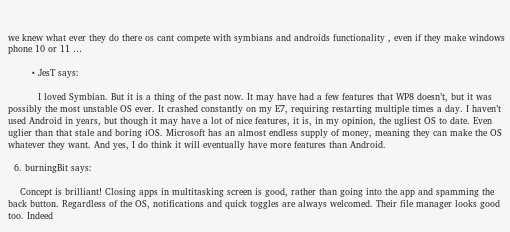we knew what ever they do there os cant compete with symbians and androids functionality , even if they make windows phone 10 or 11 …

        • JesT says:

          I loved Symbian. But it is a thing of the past now. It may have had a few features that WP8 doesn’t, but it was possibly the most unstable OS ever. It crashed constantly on my E7, requiring restarting multiple times a day. I haven’t used Android in years, but though it may have a lot of nice features, it is, in my opinion, the ugliest OS to date. Even uglier than that stale and boring iOS. Microsoft has an almost endless supply of money, meaning they can make the OS whatever they want. And yes, I do think it will eventually have more features than Android.

  6. burningBit says:

    Concept is brilliant! Closing apps in multitasking screen is good, rather than going into the app and spamming the back button. Regardless of the OS, notifications and quick toggles are always welcomed. Their file manager looks good too. Indeed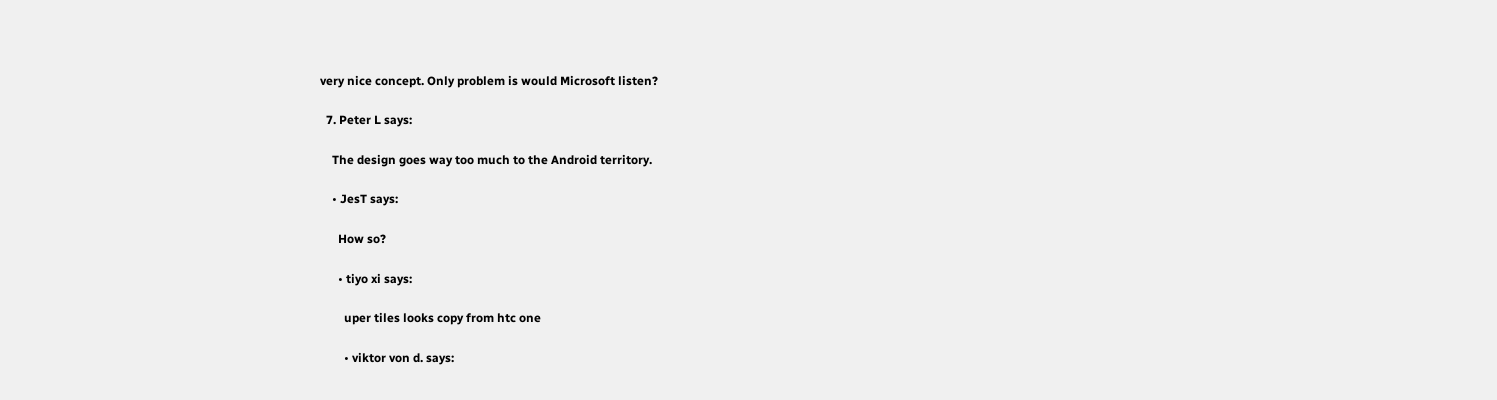very nice concept. Only problem is would Microsoft listen?

  7. Peter L says:

    The design goes way too much to the Android territory.

    • JesT says:

      How so?

      • tiyo xi says:

        uper tiles looks copy from htc one

        • viktor von d. says: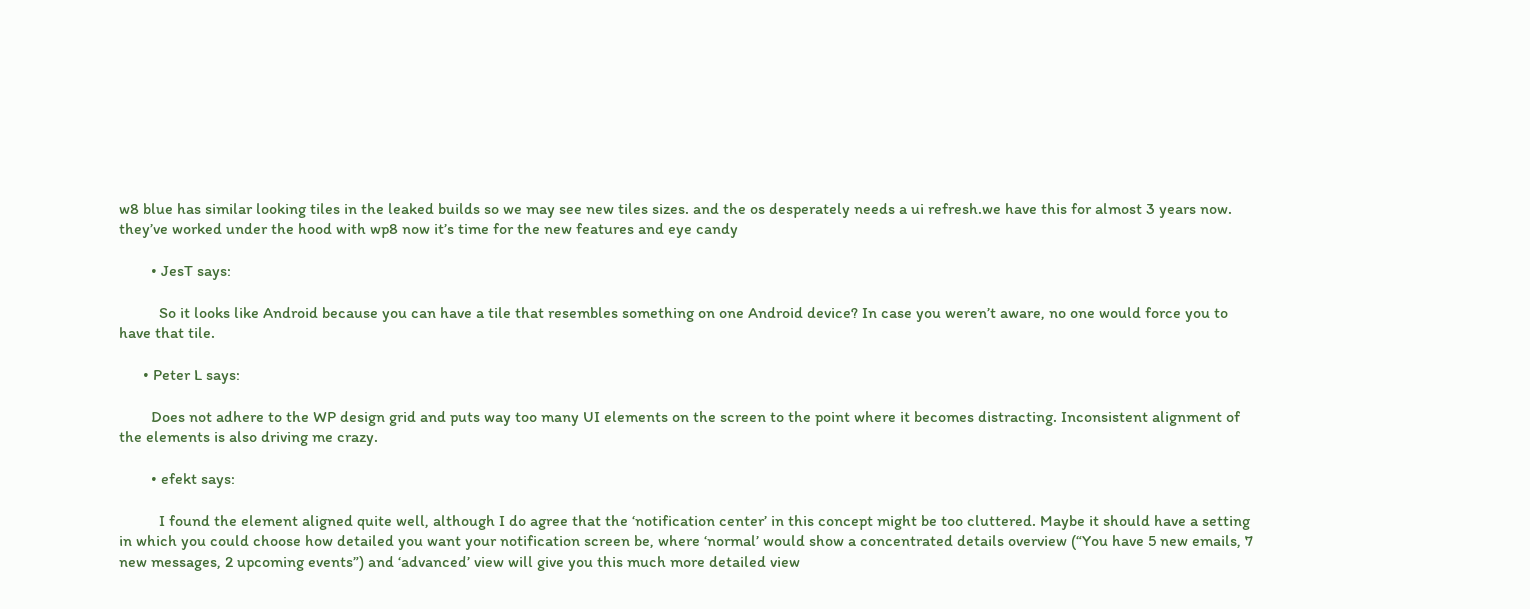w8 blue has similar looking tiles in the leaked builds so we may see new tiles sizes. and the os desperately needs a ui refresh.we have this for almost 3 years now. they’ve worked under the hood with wp8 now it’s time for the new features and eye candy

        • JesT says:

          So it looks like Android because you can have a tile that resembles something on one Android device? In case you weren’t aware, no one would force you to have that tile.

      • Peter L says:

        Does not adhere to the WP design grid and puts way too many UI elements on the screen to the point where it becomes distracting. Inconsistent alignment of the elements is also driving me crazy.

        • efekt says:

          I found the element aligned quite well, although I do agree that the ‘notification center’ in this concept might be too cluttered. Maybe it should have a setting in which you could choose how detailed you want your notification screen be, where ‘normal’ would show a concentrated details overview (“You have 5 new emails, 7 new messages, 2 upcoming events”) and ‘advanced’ view will give you this much more detailed view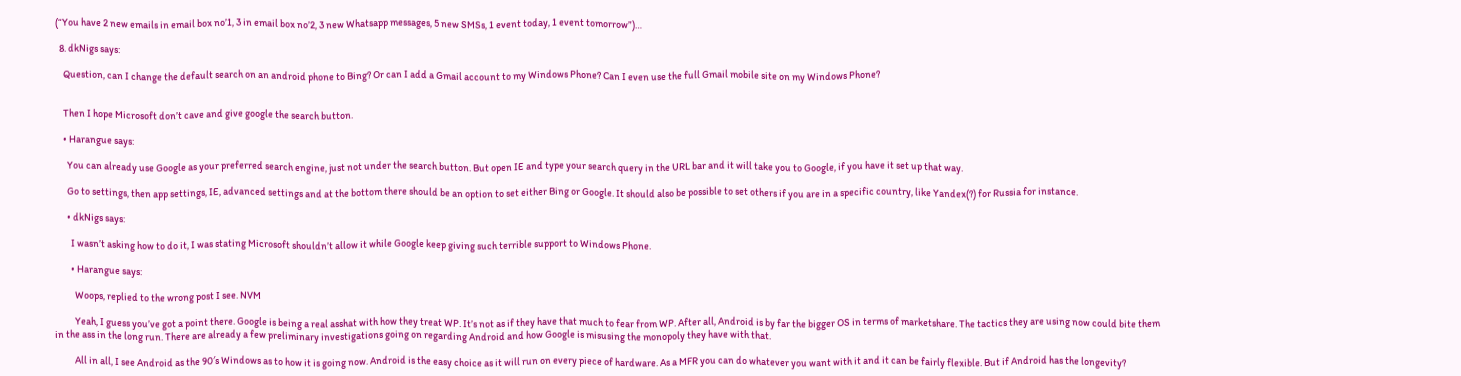(“You have 2 new emails in email box no’1, 3 in email box no’2, 3 new Whatsapp messages, 5 new SMSs, 1 event today, 1 event tomorrow”)…

  8. dkNigs says:

    Question, can I change the default search on an android phone to Bing? Or can I add a Gmail account to my Windows Phone? Can I even use the full Gmail mobile site on my Windows Phone?


    Then I hope Microsoft don’t cave and give google the search button.

    • Harangue says:

      You can already use Google as your preferred search engine, just not under the search button. But open IE and type your search query in the URL bar and it will take you to Google, if you have it set up that way.

      Go to settings, then app settings, IE, advanced settings and at the bottom there should be an option to set either Bing or Google. It should also be possible to set others if you are in a specific country, like Yandex(?) for Russia for instance.

      • dkNigs says:

        I wasn’t asking how to do it, I was stating Microsoft shouldn’t allow it while Google keep giving such terrible support to Windows Phone.

        • Harangue says:

          Woops, replied to the wrong post I see. NVM

          Yeah, I guess you’ve got a point there. Google is being a real asshat with how they treat WP. It’s not as if they have that much to fear from WP. After all, Android is by far the bigger OS in terms of marketshare. The tactics they are using now could bite them in the ass in the long run. There are already a few preliminary investigations going on regarding Android and how Google is misusing the monopoly they have with that.

          All in all, I see Android as the 90′s Windows as to how it is going now. Android is the easy choice as it will run on every piece of hardware. As a MFR you can do whatever you want with it and it can be fairly flexible. But if Android has the longevity?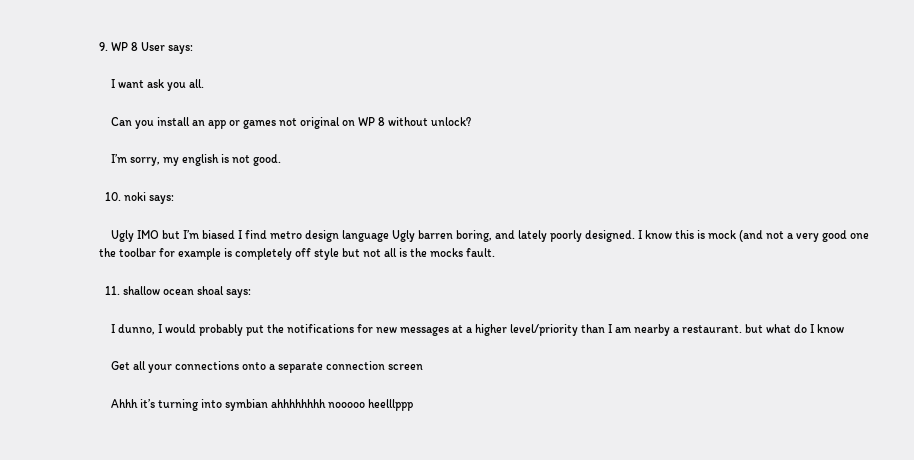9. WP 8 User says:

    I want ask you all.

    Can you install an app or games not original on WP 8 without unlock?

    I’m sorry, my english is not good.

  10. noki says:

    Ugly IMO but I’m biased I find metro design language Ugly barren boring, and lately poorly designed. I know this is mock (and not a very good one the toolbar for example is completely off style but not all is the mocks fault.

  11. shallow ocean shoal says:

    I dunno, I would probably put the notifications for new messages at a higher level/priority than I am nearby a restaurant. but what do I know

    Get all your connections onto a separate connection screen

    Ahhh it’s turning into symbian ahhhhhhhh nooooo heelllppp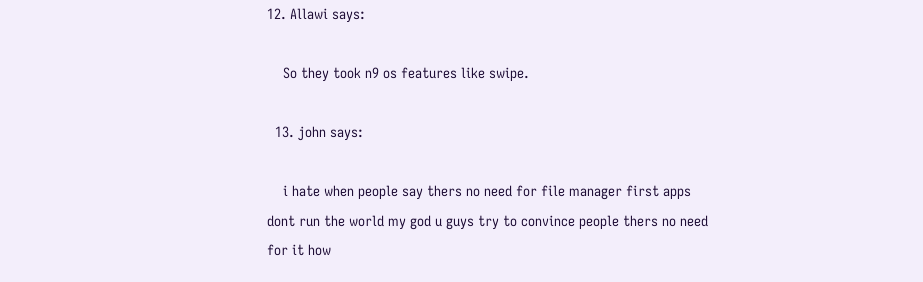12. Allawi says:

    So they took n9 os features like swipe.

  13. john says:

    i hate when people say thers no need for file manager first apps dont run the world my god u guys try to convince people thers no need for it how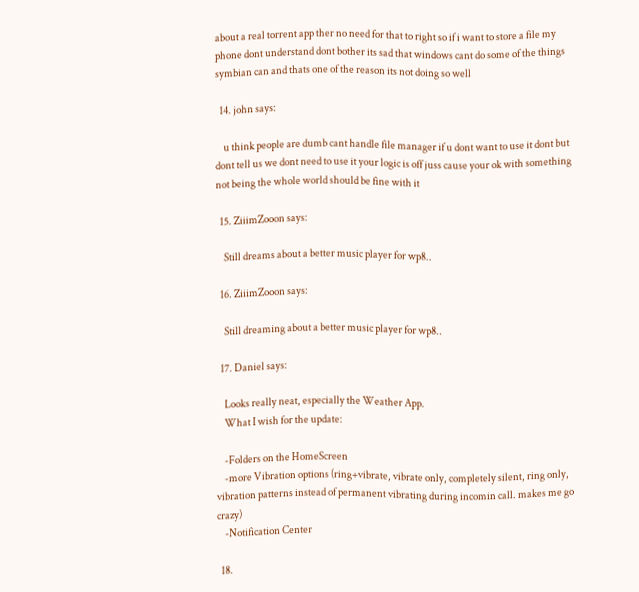about a real torrent app ther no need for that to right so if i want to store a file my phone dont understand dont bother its sad that windows cant do some of the things symbian can and thats one of the reason its not doing so well

  14. john says:

    u think people are dumb cant handle file manager if u dont want to use it dont but dont tell us we dont need to use it your logic is off juss cause your ok with something not being the whole world should be fine with it

  15. ZiiimZooon says:

    Still dreams about a better music player for wp8..

  16. ZiiimZooon says:

    Still dreaming about a better music player for wp8..

  17. Daniel says:

    Looks really neat, especially the Weather App.
    What I wish for the update:

    -Folders on the HomeScreen
    -more Vibration options (ring+vibrate, vibrate only, completely silent, ring only, vibration patterns instead of permanent vibrating during incomin call. makes me go crazy)
    -Notification Center

  18.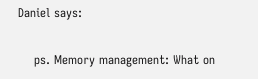Daniel says:

    ps. Memory management: What on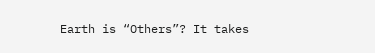Earth is “Others”? It takes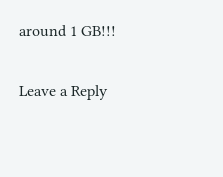around 1 GB!!!

Leave a Reply